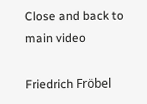Close and back to main video

Friedrich Fröbel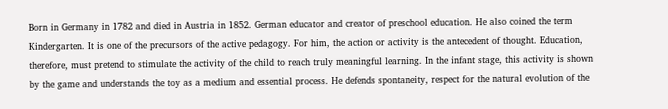Born in Germany in 1782 and died in Austria in 1852. German educator and creator of preschool education. He also coined the term Kindergarten. It is one of the precursors of the active pedagogy. For him, the action or activity is the antecedent of thought. Education, therefore, must pretend to stimulate the activity of the child to reach truly meaningful learning. In the infant stage, this activity is shown by the game and understands the toy as a medium and essential process. He defends spontaneity, respect for the natural evolution of the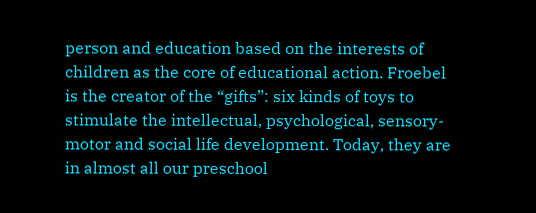person and education based on the interests of children as the core of educational action. Froebel is the creator of the “gifts”: six kinds of toys to stimulate the intellectual, psychological, sensory-motor and social life development. Today, they are in almost all our preschool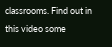classrooms. Find out in this video some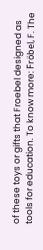of these toys or gifts that Froebel designed as tools for education. To know more: Fröbel, F. The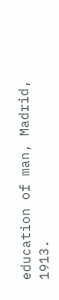education of man, Madrid, 1913.